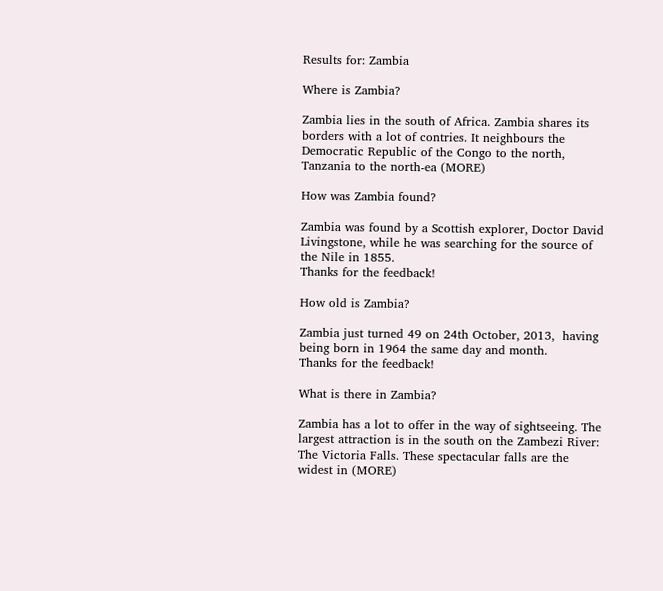Results for: Zambia

Where is Zambia?

Zambia lies in the south of Africa. Zambia shares its borders with a lot of contries. It neighbours the Democratic Republic of the Congo to the north, Tanzania to the north-ea (MORE)

How was Zambia found?

Zambia was found by a Scottish explorer, Doctor David Livingstone, while he was searching for the source of the Nile in 1855.
Thanks for the feedback!

How old is Zambia?

Zambia just turned 49 on 24th October, 2013,  having being born in 1964 the same day and month.
Thanks for the feedback!

What is there in Zambia?

Zambia has a lot to offer in the way of sightseeing. The largest attraction is in the south on the Zambezi River: The Victoria Falls. These spectacular falls are the widest in (MORE)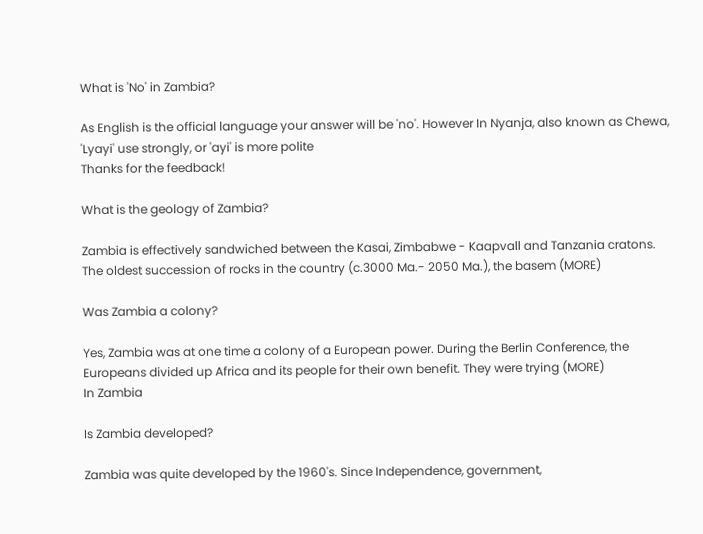What is 'No' in Zambia?

As English is the official language your answer will be 'no'. However In Nyanja, also known as Chewa, 'Lyayi' use strongly, or 'ayi' is more polite
Thanks for the feedback!

What is the geology of Zambia?

Zambia is effectively sandwiched between the Kasai, Zimbabwe - Kaapvall and Tanzania cratons. The oldest succession of rocks in the country (c.3000 Ma.- 2050 Ma.), the basem (MORE)

Was Zambia a colony?

Yes, Zambia was at one time a colony of a European power. During the Berlin Conference, the Europeans divided up Africa and its people for their own benefit. They were trying (MORE)
In Zambia

Is Zambia developed?

Zambia was quite developed by the 1960's. Since Independence, government,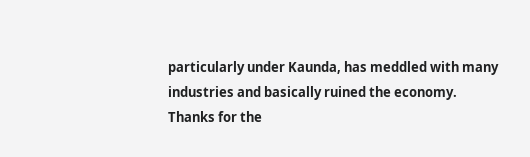particularly under Kaunda, has meddled with many industries and basically ruined the economy.
Thanks for the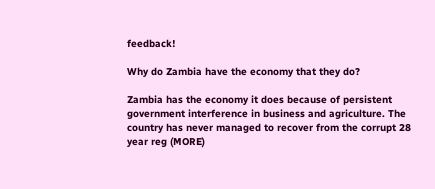feedback!

Why do Zambia have the economy that they do?

Zambia has the economy it does because of persistent government interference in business and agriculture. The country has never managed to recover from the corrupt 28 year reg (MORE)